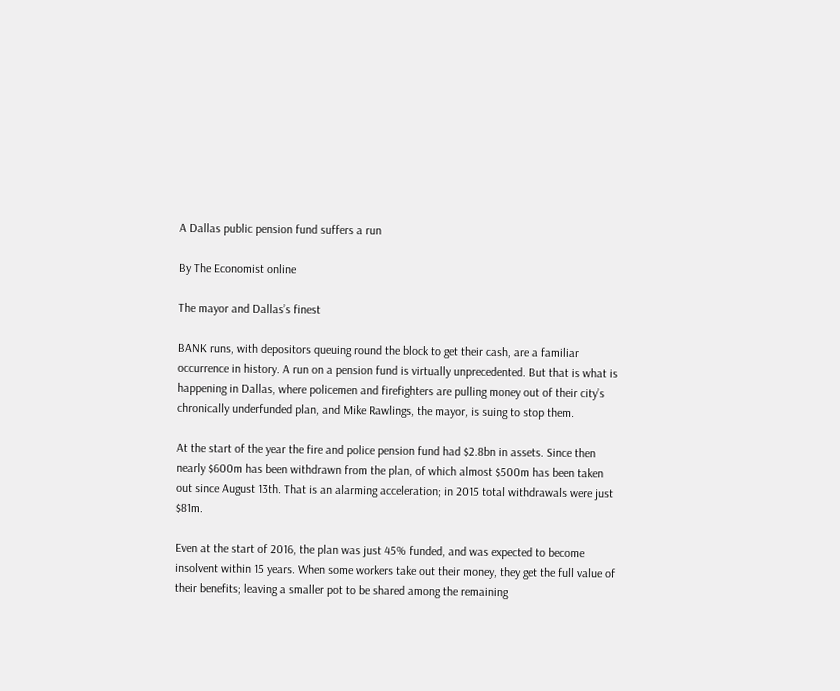A Dallas public pension fund suffers a run

By The Economist online

The mayor and Dallas’s finest

BANK runs, with depositors queuing round the block to get their cash, are a familiar occurrence in history. A run on a pension fund is virtually unprecedented. But that is what is happening in Dallas, where policemen and firefighters are pulling money out of their city’s chronically underfunded plan, and Mike Rawlings, the mayor, is suing to stop them.

At the start of the year the fire and police pension fund had $2.8bn in assets. Since then nearly $600m has been withdrawn from the plan, of which almost $500m has been taken out since August 13th. That is an alarming acceleration; in 2015 total withdrawals were just $81m.

Even at the start of 2016, the plan was just 45% funded, and was expected to become insolvent within 15 years. When some workers take out their money, they get the full value of their benefits; leaving a smaller pot to be shared among the remaining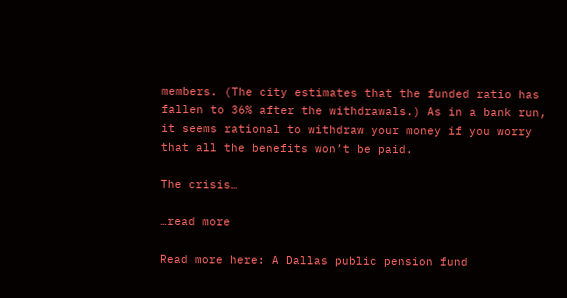members. (The city estimates that the funded ratio has fallen to 36% after the withdrawals.) As in a bank run, it seems rational to withdraw your money if you worry that all the benefits won’t be paid.

The crisis…

…read more

Read more here: A Dallas public pension fund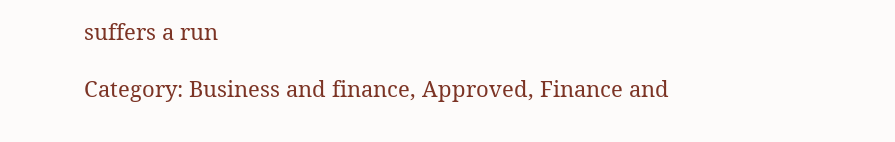suffers a run

Category: Business and finance, Approved, Finance and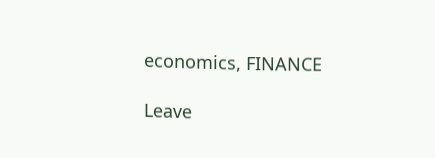economics, FINANCE

Leave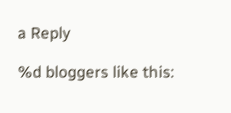a Reply

%d bloggers like this: